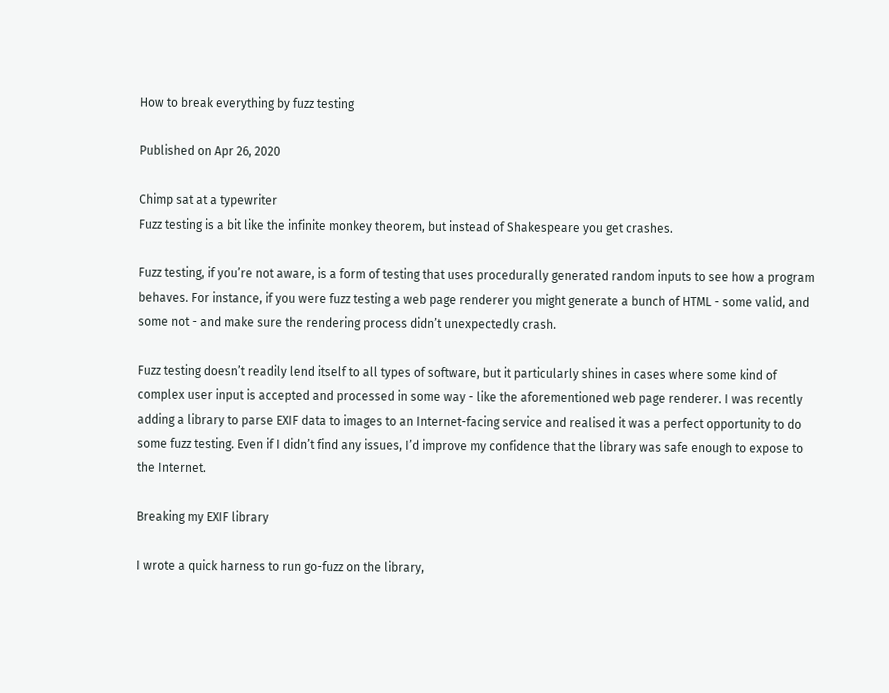How to break everything by fuzz testing

Published on Apr 26, 2020

Chimp sat at a typewriter
Fuzz testing is a bit like the infinite monkey theorem, but instead of Shakespeare you get crashes.

Fuzz testing, if you’re not aware, is a form of testing that uses procedurally generated random inputs to see how a program behaves. For instance, if you were fuzz testing a web page renderer you might generate a bunch of HTML - some valid, and some not - and make sure the rendering process didn’t unexpectedly crash.

Fuzz testing doesn’t readily lend itself to all types of software, but it particularly shines in cases where some kind of complex user input is accepted and processed in some way - like the aforementioned web page renderer. I was recently adding a library to parse EXIF data to images to an Internet-facing service and realised it was a perfect opportunity to do some fuzz testing. Even if I didn’t find any issues, I’d improve my confidence that the library was safe enough to expose to the Internet.

Breaking my EXIF library

I wrote a quick harness to run go-fuzz on the library,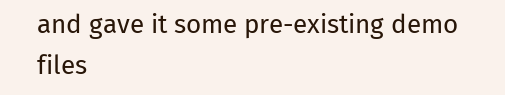and gave it some pre-existing demo files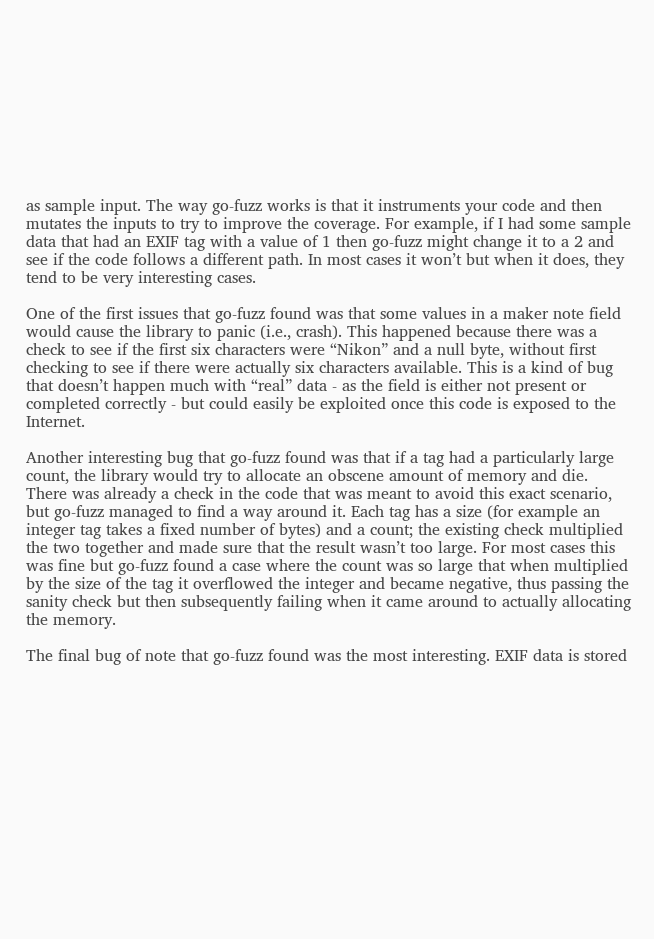as sample input. The way go-fuzz works is that it instruments your code and then mutates the inputs to try to improve the coverage. For example, if I had some sample data that had an EXIF tag with a value of 1 then go-fuzz might change it to a 2 and see if the code follows a different path. In most cases it won’t but when it does, they tend to be very interesting cases.

One of the first issues that go-fuzz found was that some values in a maker note field would cause the library to panic (i.e., crash). This happened because there was a check to see if the first six characters were “Nikon” and a null byte, without first checking to see if there were actually six characters available. This is a kind of bug that doesn’t happen much with “real” data - as the field is either not present or completed correctly - but could easily be exploited once this code is exposed to the Internet.

Another interesting bug that go-fuzz found was that if a tag had a particularly large count, the library would try to allocate an obscene amount of memory and die. There was already a check in the code that was meant to avoid this exact scenario, but go-fuzz managed to find a way around it. Each tag has a size (for example an integer tag takes a fixed number of bytes) and a count; the existing check multiplied the two together and made sure that the result wasn’t too large. For most cases this was fine but go-fuzz found a case where the count was so large that when multiplied by the size of the tag it overflowed the integer and became negative, thus passing the sanity check but then subsequently failing when it came around to actually allocating the memory.

The final bug of note that go-fuzz found was the most interesting. EXIF data is stored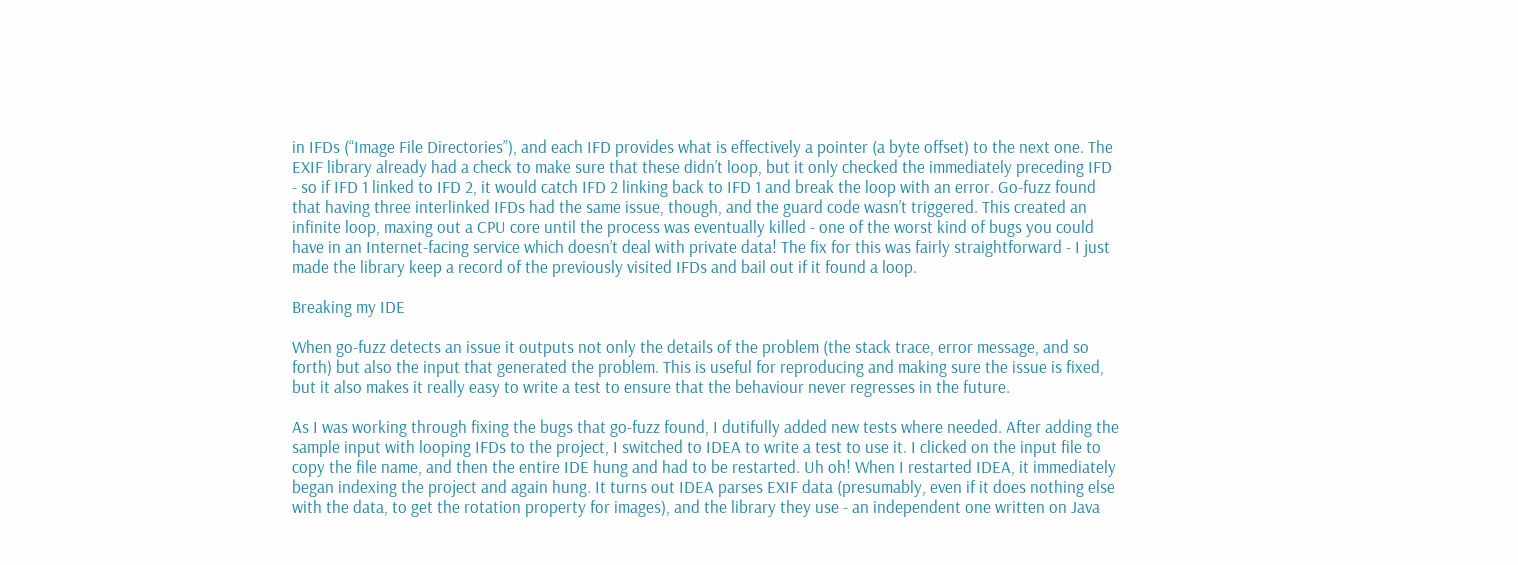in IFDs (“Image File Directories”), and each IFD provides what is effectively a pointer (a byte offset) to the next one. The EXIF library already had a check to make sure that these didn’t loop, but it only checked the immediately preceding IFD - so if IFD 1 linked to IFD 2, it would catch IFD 2 linking back to IFD 1 and break the loop with an error. Go-fuzz found that having three interlinked IFDs had the same issue, though, and the guard code wasn’t triggered. This created an infinite loop, maxing out a CPU core until the process was eventually killed - one of the worst kind of bugs you could have in an Internet-facing service which doesn’t deal with private data! The fix for this was fairly straightforward - I just made the library keep a record of the previously visited IFDs and bail out if it found a loop.

Breaking my IDE

When go-fuzz detects an issue it outputs not only the details of the problem (the stack trace, error message, and so forth) but also the input that generated the problem. This is useful for reproducing and making sure the issue is fixed, but it also makes it really easy to write a test to ensure that the behaviour never regresses in the future.

As I was working through fixing the bugs that go-fuzz found, I dutifully added new tests where needed. After adding the sample input with looping IFDs to the project, I switched to IDEA to write a test to use it. I clicked on the input file to copy the file name, and then the entire IDE hung and had to be restarted. Uh oh! When I restarted IDEA, it immediately began indexing the project and again hung. It turns out IDEA parses EXIF data (presumably, even if it does nothing else with the data, to get the rotation property for images), and the library they use - an independent one written on Java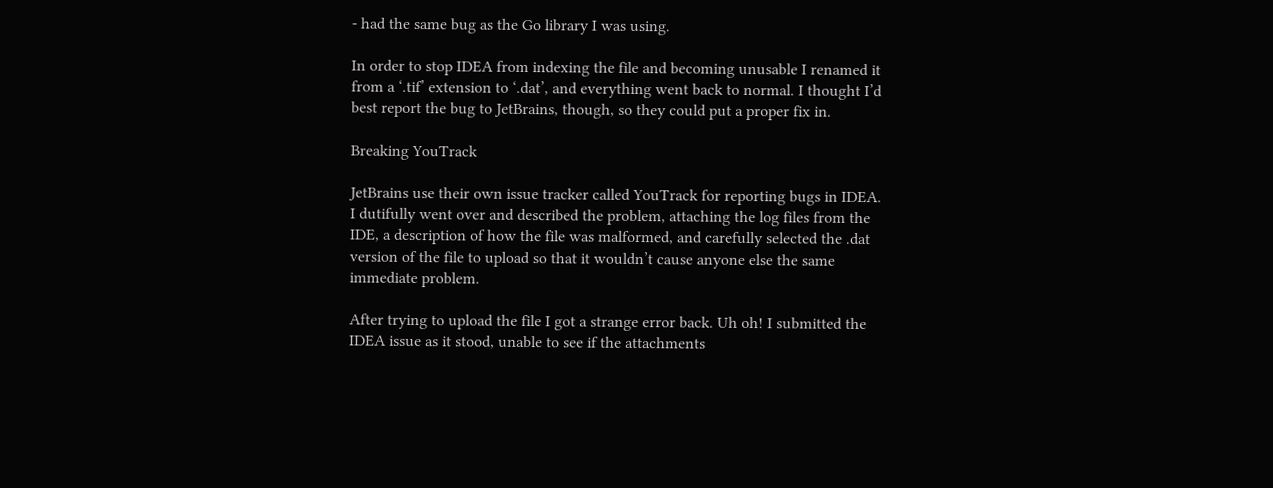- had the same bug as the Go library I was using.

In order to stop IDEA from indexing the file and becoming unusable I renamed it from a ‘.tif’ extension to ‘.dat’, and everything went back to normal. I thought I’d best report the bug to JetBrains, though, so they could put a proper fix in.

Breaking YouTrack

JetBrains use their own issue tracker called YouTrack for reporting bugs in IDEA. I dutifully went over and described the problem, attaching the log files from the IDE, a description of how the file was malformed, and carefully selected the .dat version of the file to upload so that it wouldn’t cause anyone else the same immediate problem.

After trying to upload the file I got a strange error back. Uh oh! I submitted the IDEA issue as it stood, unable to see if the attachments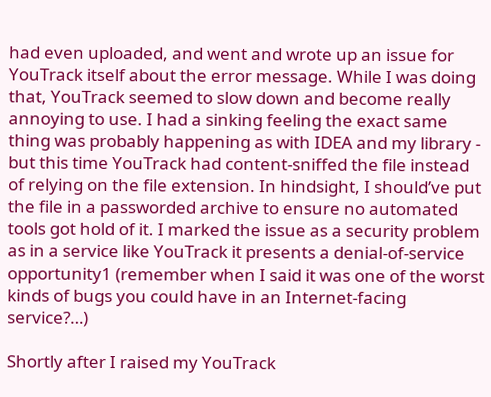had even uploaded, and went and wrote up an issue for YouTrack itself about the error message. While I was doing that, YouTrack seemed to slow down and become really annoying to use. I had a sinking feeling the exact same thing was probably happening as with IDEA and my library - but this time YouTrack had content-sniffed the file instead of relying on the file extension. In hindsight, I should’ve put the file in a passworded archive to ensure no automated tools got hold of it. I marked the issue as a security problem as in a service like YouTrack it presents a denial-of-service opportunity1 (remember when I said it was one of the worst kinds of bugs you could have in an Internet-facing service?…)

Shortly after I raised my YouTrack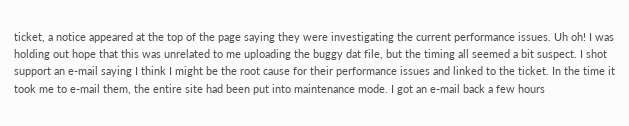ticket, a notice appeared at the top of the page saying they were investigating the current performance issues. Uh oh! I was holding out hope that this was unrelated to me uploading the buggy dat file, but the timing all seemed a bit suspect. I shot support an e-mail saying I think I might be the root cause for their performance issues and linked to the ticket. In the time it took me to e-mail them, the entire site had been put into maintenance mode. I got an e-mail back a few hours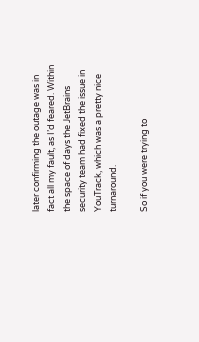later confirming the outage was in fact all my fault, as I’d feared. Within the space of days the JetBrains security team had fixed the issue in YouTrack, which was a pretty nice turnaround.

So if you were trying to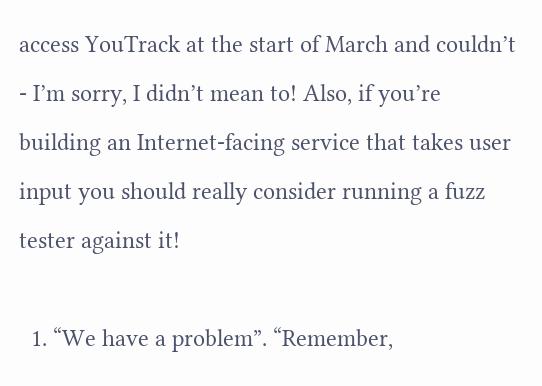access YouTrack at the start of March and couldn’t - I’m sorry, I didn’t mean to! Also, if you’re building an Internet-facing service that takes user input you should really consider running a fuzz tester against it!

  1. “We have a problem”. “Remember,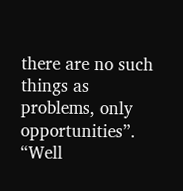there are no such things as problems, only opportunities”. “Well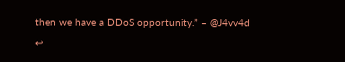then we have a DDoS opportunity.” – @J4vv4d ↩